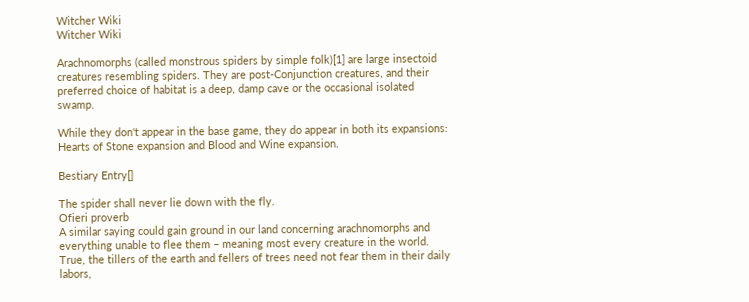Witcher Wiki
Witcher Wiki

Arachnomorphs (called monstrous spiders by simple folk)[1] are large insectoid creatures resembling spiders. They are post-Conjunction creatures, and their preferred choice of habitat is a deep, damp cave or the occasional isolated swamp.

While they don't appear in the base game, they do appear in both its expansions: Hearts of Stone expansion and Blood and Wine expansion.

Bestiary Entry[]

The spider shall never lie down with the fly.
Ofieri proverb
A similar saying could gain ground in our land concerning arachnomorphs and everything unable to flee them – meaning most every creature in the world. True, the tillers of the earth and fellers of trees need not fear them in their daily labors,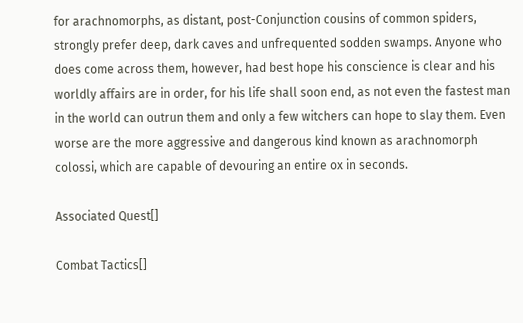for arachnomorphs, as distant, post-Conjunction cousins of common spiders, strongly prefer deep, dark caves and unfrequented sodden swamps. Anyone who does come across them, however, had best hope his conscience is clear and his worldly affairs are in order, for his life shall soon end, as not even the fastest man in the world can outrun them and only a few witchers can hope to slay them. Even worse are the more aggressive and dangerous kind known as arachnomorph colossi, which are capable of devouring an entire ox in seconds.

Associated Quest[]

Combat Tactics[]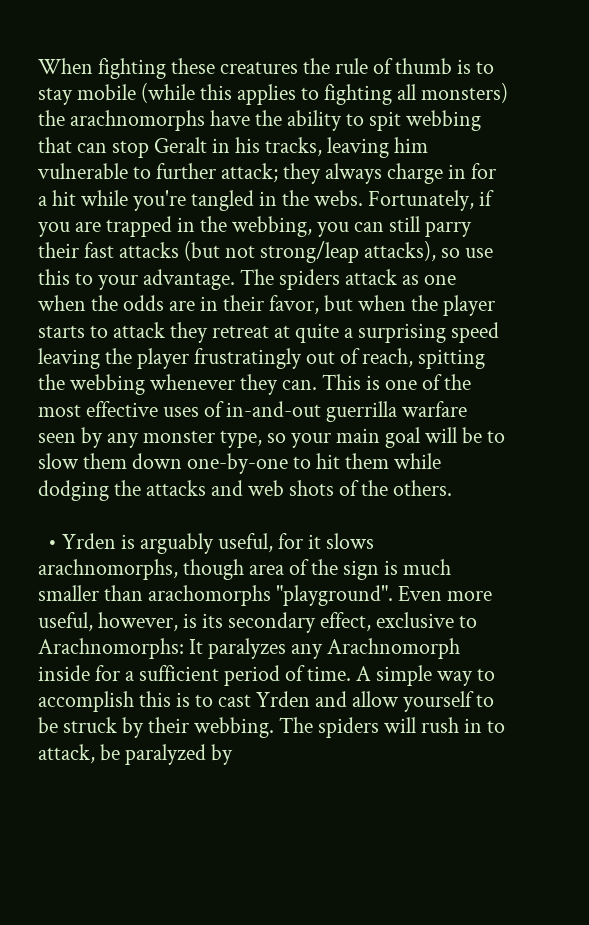When fighting these creatures the rule of thumb is to stay mobile (while this applies to fighting all monsters) the arachnomorphs have the ability to spit webbing that can stop Geralt in his tracks, leaving him vulnerable to further attack; they always charge in for a hit while you're tangled in the webs. Fortunately, if you are trapped in the webbing, you can still parry their fast attacks (but not strong/leap attacks), so use this to your advantage. The spiders attack as one when the odds are in their favor, but when the player starts to attack they retreat at quite a surprising speed leaving the player frustratingly out of reach, spitting the webbing whenever they can. This is one of the most effective uses of in-and-out guerrilla warfare seen by any monster type, so your main goal will be to slow them down one-by-one to hit them while dodging the attacks and web shots of the others.

  • Yrden is arguably useful, for it slows arachnomorphs, though area of the sign is much smaller than arachomorphs "playground". Even more useful, however, is its secondary effect, exclusive to Arachnomorphs: It paralyzes any Arachnomorph inside for a sufficient period of time. A simple way to accomplish this is to cast Yrden and allow yourself to be struck by their webbing. The spiders will rush in to attack, be paralyzed by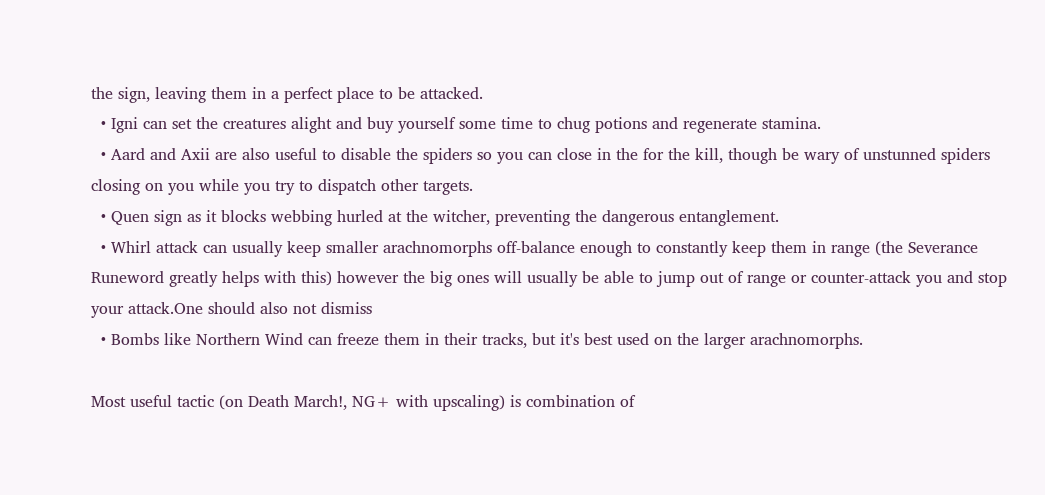the sign, leaving them in a perfect place to be attacked.
  • Igni can set the creatures alight and buy yourself some time to chug potions and regenerate stamina.
  • Aard and Axii are also useful to disable the spiders so you can close in the for the kill, though be wary of unstunned spiders closing on you while you try to dispatch other targets.
  • Quen sign as it blocks webbing hurled at the witcher, preventing the dangerous entanglement.
  • Whirl attack can usually keep smaller arachnomorphs off-balance enough to constantly keep them in range (the Severance Runeword greatly helps with this) however the big ones will usually be able to jump out of range or counter-attack you and stop your attack.One should also not dismiss
  • Bombs like Northern Wind can freeze them in their tracks, but it's best used on the larger arachnomorphs.

Most useful tactic (on Death March!, NG+ with upscaling) is combination of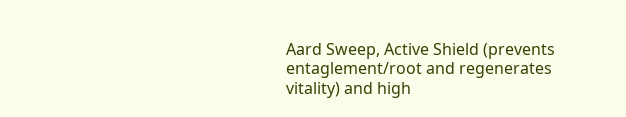Aard Sweep, Active Shield (prevents entaglement/root and regenerates vitality) and high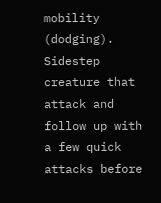mobility (dodging). Sidestep creature that attack and follow up with a few quick attacks before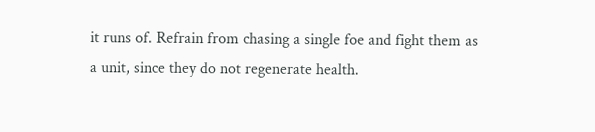it runs of. Refrain from chasing a single foe and fight them as a unit, since they do not regenerate health.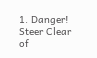1. Danger! Steer Clear of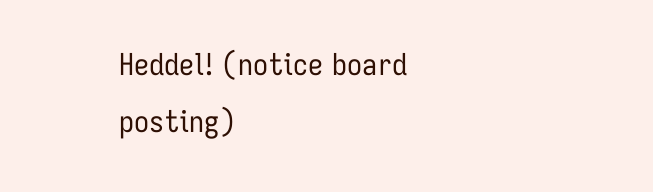Heddel! (notice board posting)